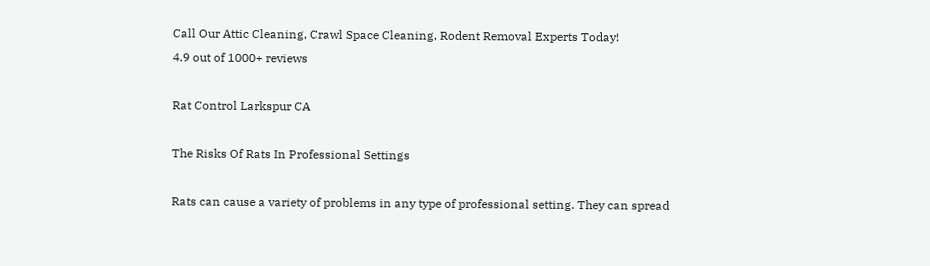Call Our Attic Cleaning, Crawl Space Cleaning, Rodent Removal Experts Today!
4.9 out of 1000+ reviews

Rat Control Larkspur CA

The Risks Of Rats In Professional Settings

Rats can cause a variety of problems in any type of professional setting. They can spread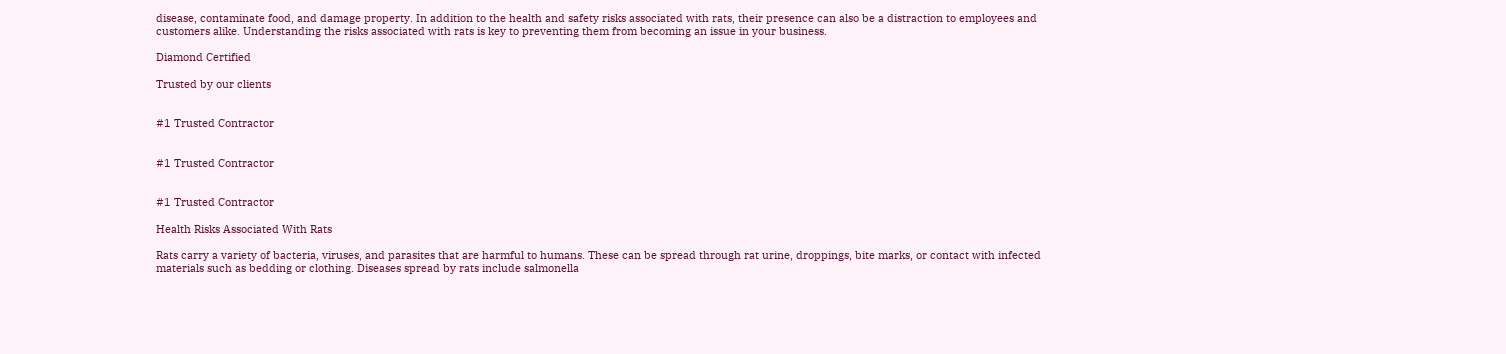disease, contaminate food, and damage property. In addition to the health and safety risks associated with rats, their presence can also be a distraction to employees and customers alike. Understanding the risks associated with rats is key to preventing them from becoming an issue in your business.

Diamond Certified

Trusted by our clients


#1 Trusted Contractor


#1 Trusted Contractor


#1 Trusted Contractor

Health Risks Associated With Rats

Rats carry a variety of bacteria, viruses, and parasites that are harmful to humans. These can be spread through rat urine, droppings, bite marks, or contact with infected materials such as bedding or clothing. Diseases spread by rats include salmonella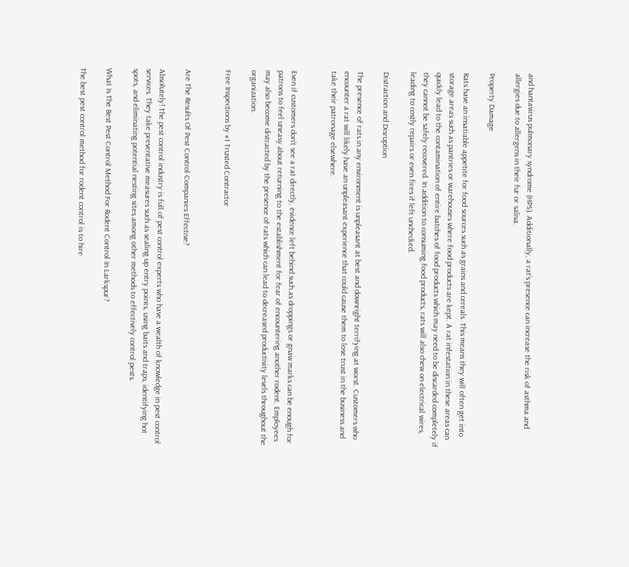and hantavirus pulmonary syndrome (HPS). Additionally, a rat’s presence can increase the risk of asthma and allergies due to allergens in their fur or saliva.

Property Damage

Rats have an insatiable appetite for food sources such as grains and cereals. This means they will often get into storage areas such as pantries or warehouses where food products are kept. A rat infestation in these areas can quickly lead to the contamination of entire batches of food products which may need to be discarded completely if they cannot be safely recovered. In addition to consuming food products, rats will also chew on electrical wires, leading to costly repairs or even fires if left unchecked.

Distraction and Disruption

The presence of rats in any environment is unpleasant at best and downright terrifying at worst. Customers who encounter a rat will likely have an unpleasant experience that could cause them to lose trust in the business and take their patronage elsewhere.


Even if customers don’t see a rat directly, evidence left behind such as droppings or gnaw marks can be enough for patrons to feel uneasy about returning to the establishment for fear of encountering another rodent. Employees may also become distracted by the presence of rats which can lead to decreased productivity levels throughout the organization.

Free Inspections by #1 Trusted Contractor


Are The Results Of Pest Control Companies Effective?

Absolutely! The pest control industry is full of pest control experts who have a wealth of knowledge in pest control services. They take preventative measures such as sealing up entry points, using baits and traps, identifying hot spots, and eliminating potential nesting sites among other methods to effectively control pests.

What Is The Best Pest Control Method For Rodent Control In Larkspur?

The best pest control method for rodent control is to hire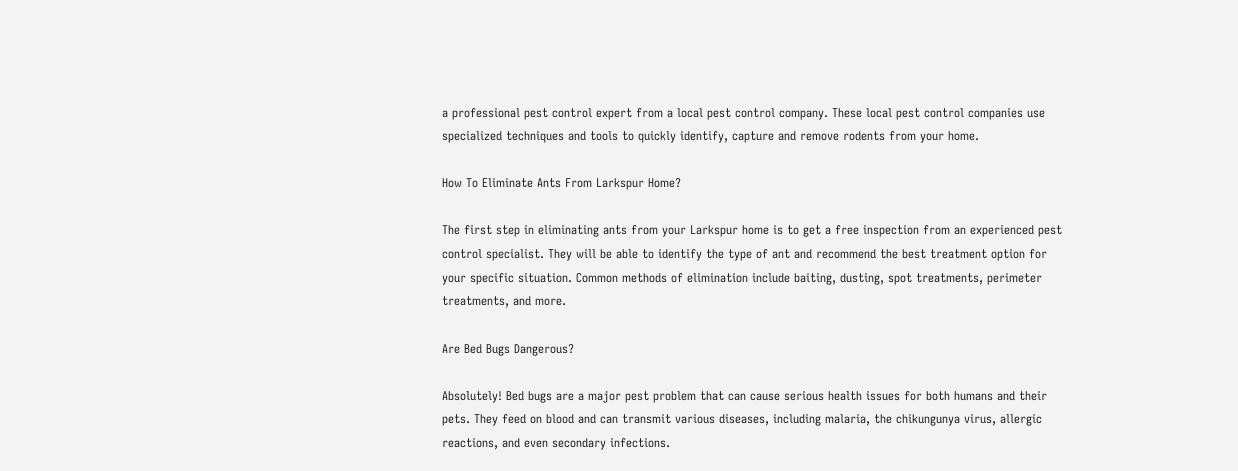a professional pest control expert from a local pest control company. These local pest control companies use specialized techniques and tools to quickly identify, capture and remove rodents from your home.

How To Eliminate Ants From Larkspur Home?

The first step in eliminating ants from your Larkspur home is to get a free inspection from an experienced pest control specialist. They will be able to identify the type of ant and recommend the best treatment option for your specific situation. Common methods of elimination include baiting, dusting, spot treatments, perimeter treatments, and more.

Are Bed Bugs Dangerous?

Absolutely! Bed bugs are a major pest problem that can cause serious health issues for both humans and their pets. They feed on blood and can transmit various diseases, including malaria, the chikungunya virus, allergic reactions, and even secondary infections.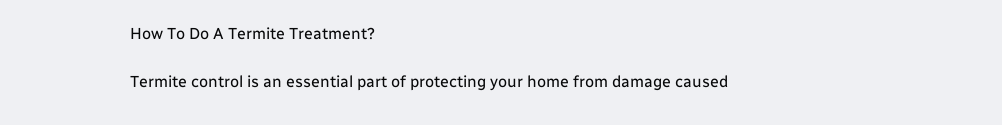How To Do A Termite Treatment?

Termite control is an essential part of protecting your home from damage caused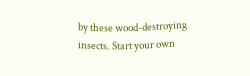by these wood-destroying insects. Start your own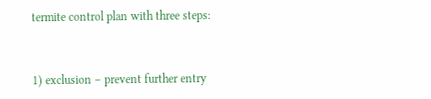termite control plan with three steps:


1) exclusion – prevent further entry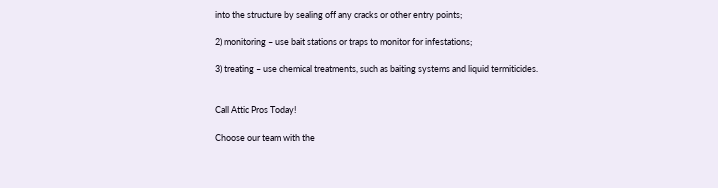into the structure by sealing off any cracks or other entry points;

2) monitoring – use bait stations or traps to monitor for infestations;

3) treating – use chemical treatments, such as baiting systems and liquid termiticides.


Call Attic Pros Today!

Choose our team with the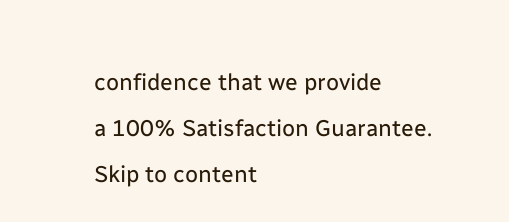confidence that we provide
a 100% Satisfaction Guarantee.
Skip to content